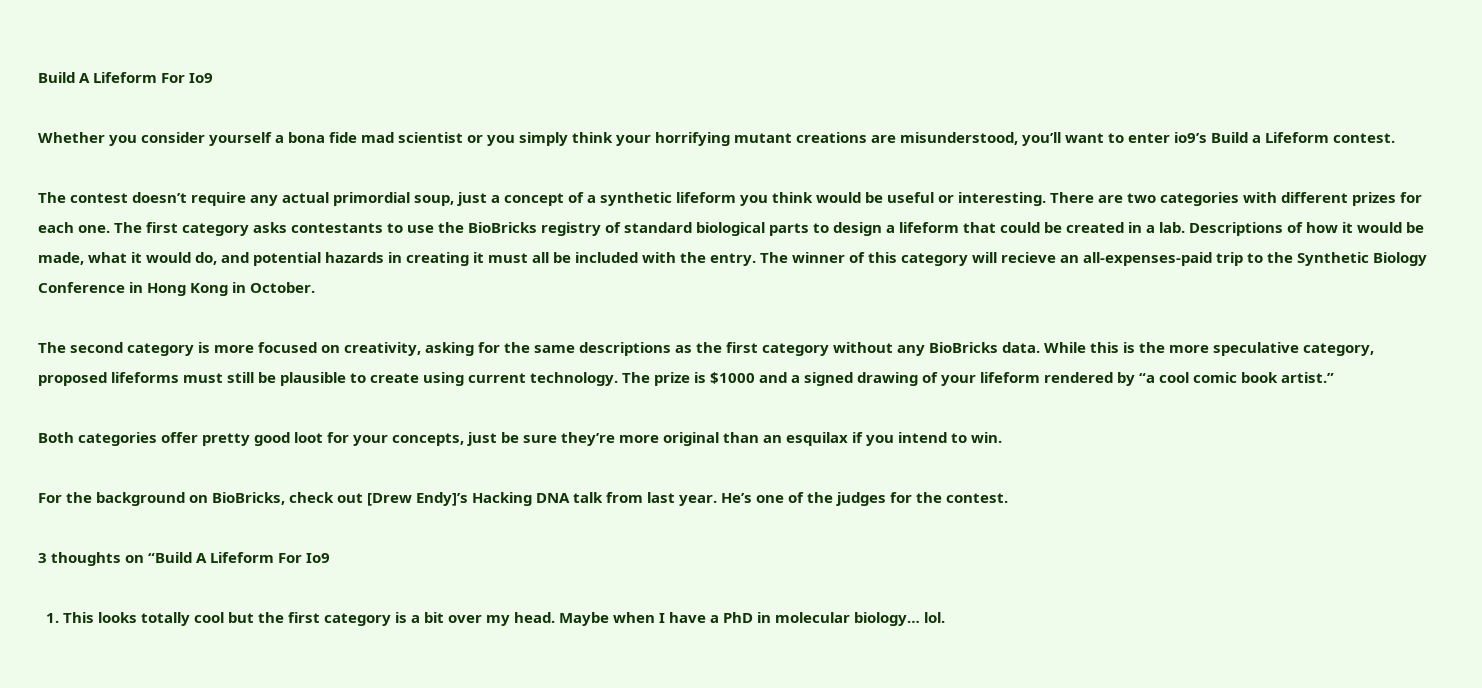Build A Lifeform For Io9

Whether you consider yourself a bona fide mad scientist or you simply think your horrifying mutant creations are misunderstood, you’ll want to enter io9’s Build a Lifeform contest.

The contest doesn’t require any actual primordial soup, just a concept of a synthetic lifeform you think would be useful or interesting. There are two categories with different prizes for each one. The first category asks contestants to use the BioBricks registry of standard biological parts to design a lifeform that could be created in a lab. Descriptions of how it would be made, what it would do, and potential hazards in creating it must all be included with the entry. The winner of this category will recieve an all-expenses-paid trip to the Synthetic Biology Conference in Hong Kong in October.

The second category is more focused on creativity, asking for the same descriptions as the first category without any BioBricks data. While this is the more speculative category, proposed lifeforms must still be plausible to create using current technology. The prize is $1000 and a signed drawing of your lifeform rendered by “a cool comic book artist.”

Both categories offer pretty good loot for your concepts, just be sure they’re more original than an esquilax if you intend to win.

For the background on BioBricks, check out [Drew Endy]’s Hacking DNA talk from last year. He’s one of the judges for the contest.

3 thoughts on “Build A Lifeform For Io9

  1. This looks totally cool but the first category is a bit over my head. Maybe when I have a PhD in molecular biology… lol.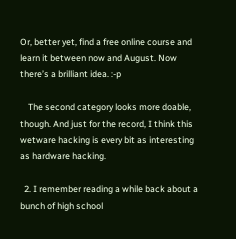Or, better yet, find a free online course and learn it between now and August. Now there’s a brilliant idea. :-p

    The second category looks more doable, though. And just for the record, I think this wetware hacking is every bit as interesting as hardware hacking.

  2. I remember reading a while back about a bunch of high school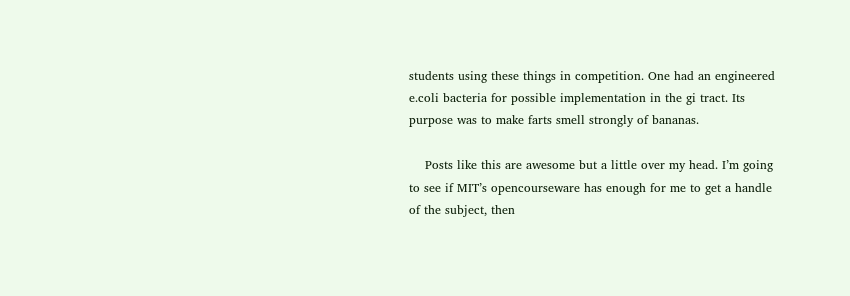students using these things in competition. One had an engineered e.coli bacteria for possible implementation in the gi tract. Its purpose was to make farts smell strongly of bananas.

    Posts like this are awesome but a little over my head. I’m going to see if MIT’s opencourseware has enough for me to get a handle of the subject, then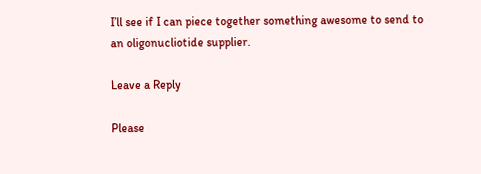I’ll see if I can piece together something awesome to send to an oligonucliotide supplier.

Leave a Reply

Please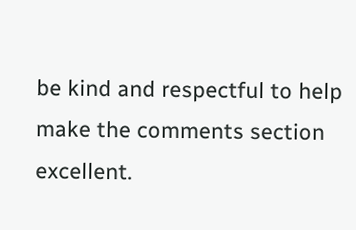be kind and respectful to help make the comments section excellent.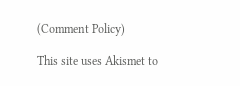(Comment Policy)

This site uses Akismet to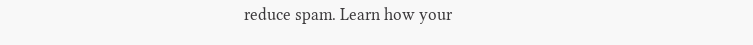reduce spam. Learn how your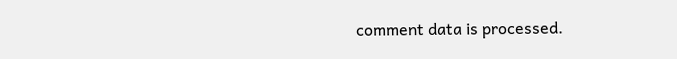comment data is processed.